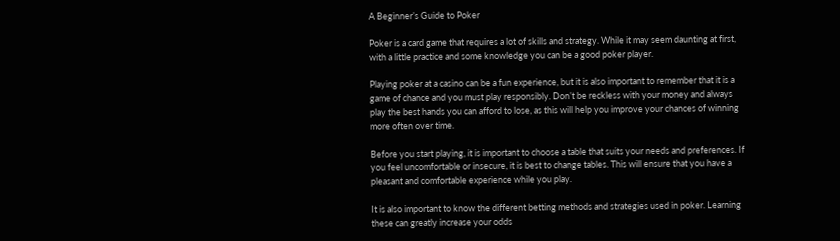A Beginner’s Guide to Poker

Poker is a card game that requires a lot of skills and strategy. While it may seem daunting at first, with a little practice and some knowledge you can be a good poker player.

Playing poker at a casino can be a fun experience, but it is also important to remember that it is a game of chance and you must play responsibly. Don’t be reckless with your money and always play the best hands you can afford to lose, as this will help you improve your chances of winning more often over time.

Before you start playing, it is important to choose a table that suits your needs and preferences. If you feel uncomfortable or insecure, it is best to change tables. This will ensure that you have a pleasant and comfortable experience while you play.

It is also important to know the different betting methods and strategies used in poker. Learning these can greatly increase your odds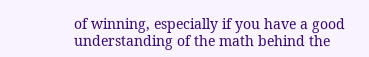of winning, especially if you have a good understanding of the math behind the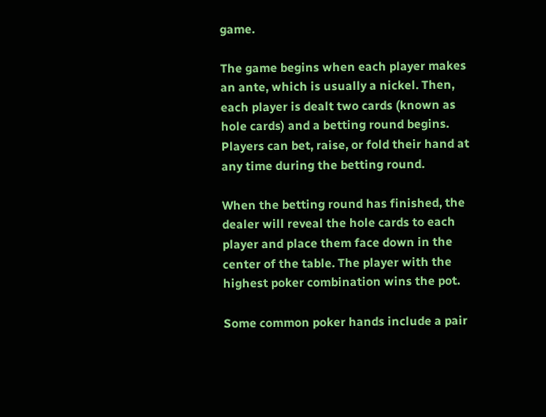game.

The game begins when each player makes an ante, which is usually a nickel. Then, each player is dealt two cards (known as hole cards) and a betting round begins. Players can bet, raise, or fold their hand at any time during the betting round.

When the betting round has finished, the dealer will reveal the hole cards to each player and place them face down in the center of the table. The player with the highest poker combination wins the pot.

Some common poker hands include a pair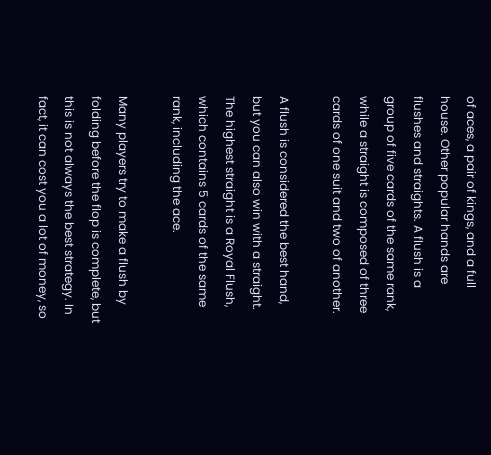of aces, a pair of kings, and a full house. Other popular hands are flushes and straights. A flush is a group of five cards of the same rank, while a straight is composed of three cards of one suit and two of another.

A flush is considered the best hand, but you can also win with a straight. The highest straight is a Royal Flush, which contains 5 cards of the same rank, including the ace.

Many players try to make a flush by folding before the flop is complete, but this is not always the best strategy. In fact, it can cost you a lot of money, so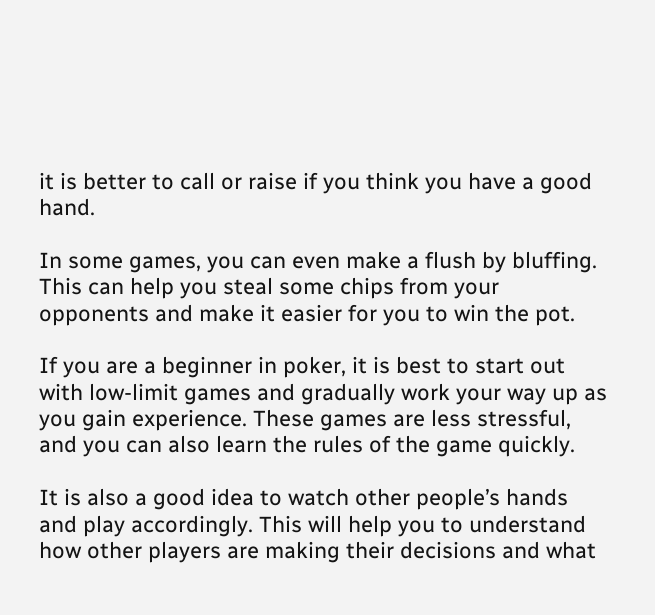it is better to call or raise if you think you have a good hand.

In some games, you can even make a flush by bluffing. This can help you steal some chips from your opponents and make it easier for you to win the pot.

If you are a beginner in poker, it is best to start out with low-limit games and gradually work your way up as you gain experience. These games are less stressful, and you can also learn the rules of the game quickly.

It is also a good idea to watch other people’s hands and play accordingly. This will help you to understand how other players are making their decisions and what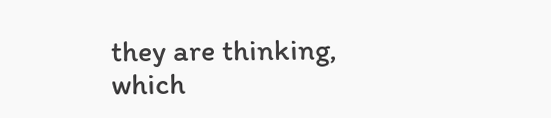they are thinking, which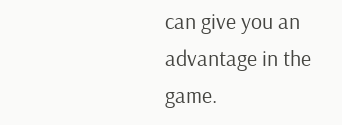can give you an advantage in the game.